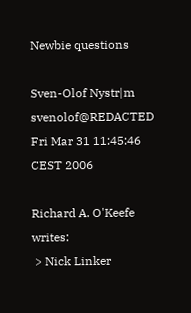Newbie questions

Sven-Olof Nystr|m svenolof@REDACTED
Fri Mar 31 11:45:46 CEST 2006

Richard A. O'Keefe writes:
 > Nick Linker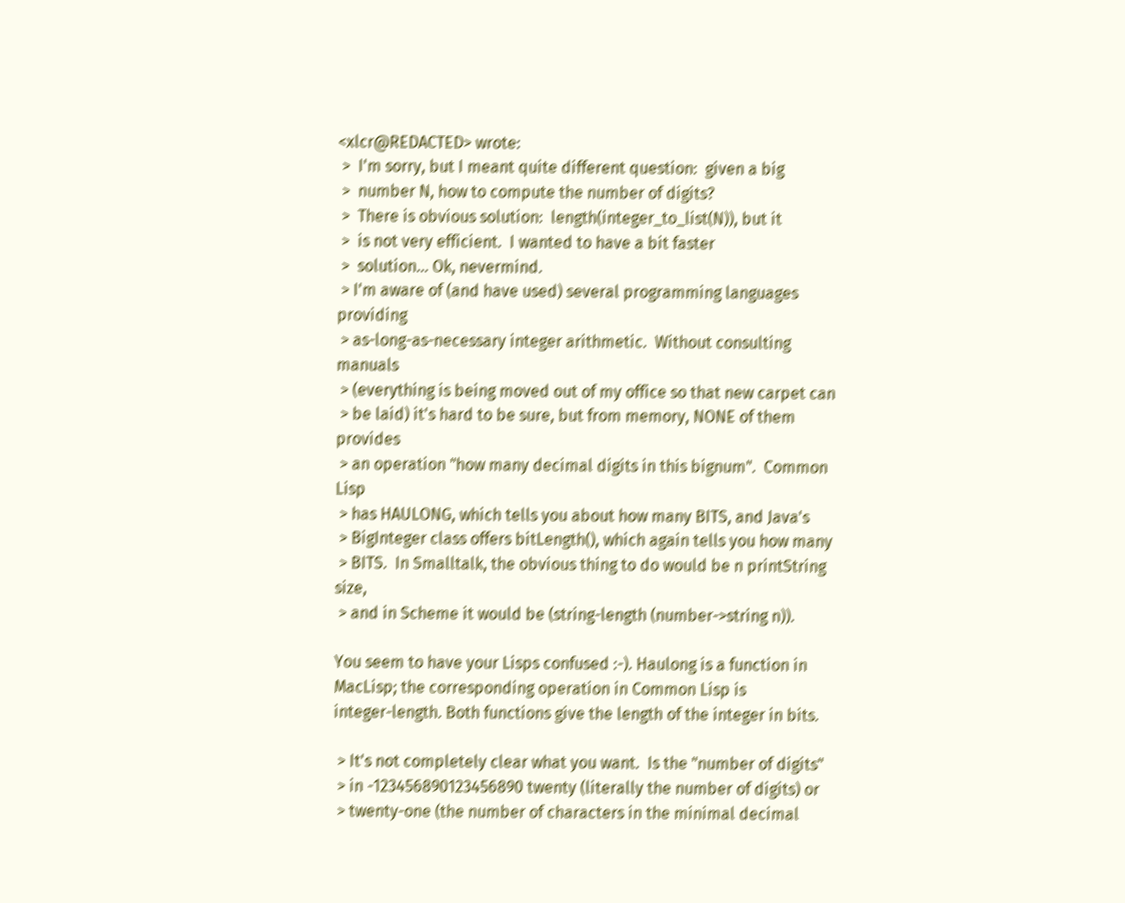<xlcr@REDACTED> wrote:
 >  I'm sorry, but I meant quite different question:  given a big
 >  number N, how to compute the number of digits?
 >  There is obvious solution:  length(integer_to_list(N)), but it
 >  is not very efficient.  I wanted to have a bit faster
 >  solution... Ok, nevermind.
 > I'm aware of (and have used) several programming languages providing
 > as-long-as-necessary integer arithmetic.  Without consulting manuals
 > (everything is being moved out of my office so that new carpet can
 > be laid) it's hard to be sure, but from memory, NONE of them provides
 > an operation "how many decimal digits in this bignum".  Common Lisp
 > has HAULONG, which tells you about how many BITS, and Java's
 > BigInteger class offers bitLength(), which again tells you how many
 > BITS.  In Smalltalk, the obvious thing to do would be n printString size,
 > and in Scheme it would be (string-length (number->string n)).

You seem to have your Lisps confused :-). Haulong is a function in
MacLisp; the corresponding operation in Common Lisp is
integer-length. Both functions give the length of the integer in bits.

 > It's not completely clear what you want.  Is the "number of digits"
 > in -123456890123456890 twenty (literally the number of digits) or
 > twenty-one (the number of characters in the minimal decimal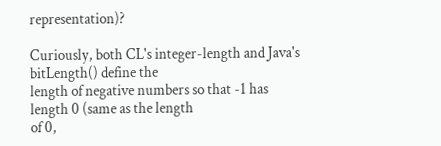representation)?

Curiously, both CL's integer-length and Java's bitLength() define the
length of negative numbers so that -1 has length 0 (same as the length
of 0,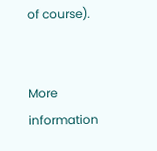of course).


More information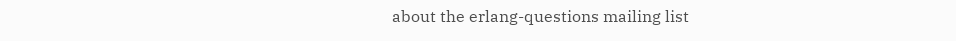about the erlang-questions mailing list